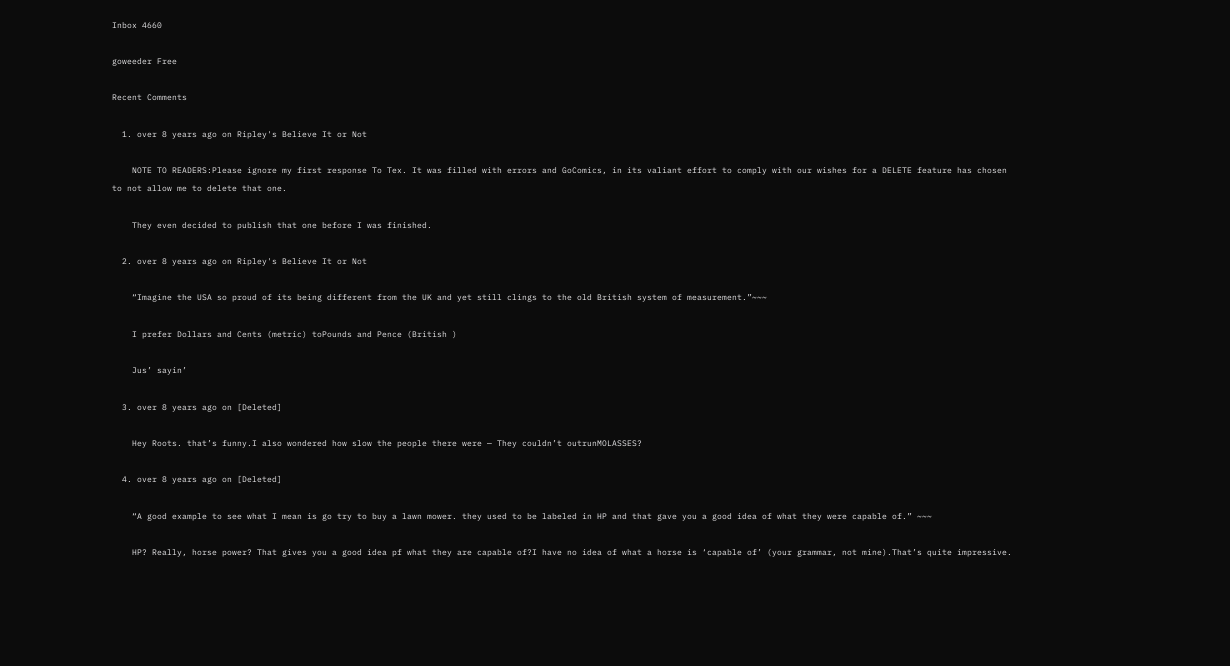Inbox 4660

goweeder Free

Recent Comments

  1. over 8 years ago on Ripley's Believe It or Not

    NOTE TO READERS:Please ignore my first response To Tex. It was filled with errors and GoComics, in its valiant effort to comply with our wishes for a DELETE feature has chosen to not allow me to delete that one.

    They even decided to publish that one before I was finished.

  2. over 8 years ago on Ripley's Believe It or Not

    “Imagine the USA so proud of its being different from the UK and yet still clings to the old British system of measurement.”~~~

    I prefer Dollars and Cents (metric) toPounds and Pence (British )

    Jus’ sayin’

  3. over 8 years ago on [Deleted]

    Hey Roots. that’s funny.I also wondered how slow the people there were — They couldn’t outrunMOLASSES?

  4. over 8 years ago on [Deleted]

    “A good example to see what I mean is go try to buy a lawn mower. they used to be labeled in HP and that gave you a good idea of what they were capable of.” ~~~

    HP? Really, horse power? That gives you a good idea pf what they are capable of?I have no idea of what a horse is ‘capable of’ (your grammar, not mine).That’s quite impressive.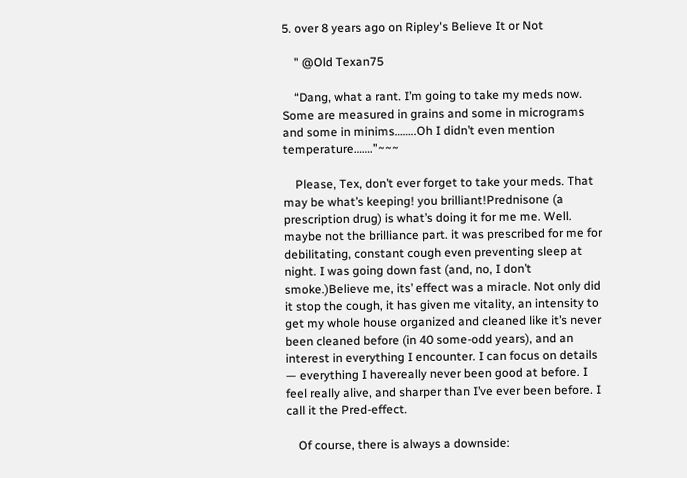5. over 8 years ago on Ripley's Believe It or Not

    " @Old Texan75

    “Dang, what a rant. I’m going to take my meds now. Some are measured in grains and some in micrograms and some in minims……..Oh I didn’t even mention temperature…….”~~~

    Please, Tex, don’t ever forget to take your meds. That may be what’s keeping! you brilliant!Prednisone (a prescription drug) is what’s doing it for me me. Well. maybe not the brilliance part. it was prescribed for me for debilitating, constant cough even preventing sleep at night. I was going down fast (and, no, I don’t smoke.)Believe me, its’ effect was a miracle. Not only did it stop the cough, it has given me vitality, an intensity to get my whole house organized and cleaned like it’s never been cleaned before (in 40 some-odd years), and an interest in everything I encounter. I can focus on details — everything I havereally never been good at before. I feel really alive, and sharper than I’ve ever been before. I call it the Pred-effect.

    Of course, there is always a downside: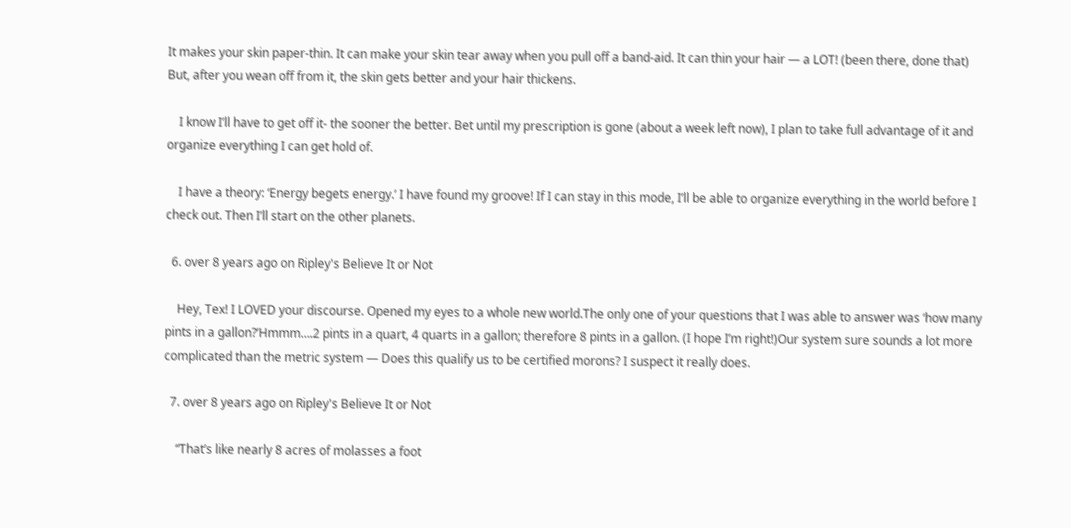It makes your skin paper-thin. It can make your skin tear away when you pull off a band-aid. It can thin your hair — a LOT! (been there, done that) But, after you wean off from it, the skin gets better and your hair thickens.

    I know I’ll have to get off it- the sooner the better. Bet until my prescription is gone (about a week left now), I plan to take full advantage of it and organize everything I can get hold of.

    I have a theory: ‘Energy begets energy.’ I have found my groove! If I can stay in this mode, I’ll be able to organize everything in the world before I check out. Then I’ll start on the other planets.

  6. over 8 years ago on Ripley's Believe It or Not

    Hey, Tex! I LOVED your discourse. Opened my eyes to a whole new world.The only one of your questions that I was able to answer was ‘how many pints in a gallon?’Hmmm….2 pints in a quart, 4 quarts in a gallon; therefore 8 pints in a gallon. (I hope I’m right!)Our system sure sounds a lot more complicated than the metric system — Does this qualify us to be certified morons? I suspect it really does.

  7. over 8 years ago on Ripley's Believe It or Not

    “That’s like nearly 8 acres of molasses a foot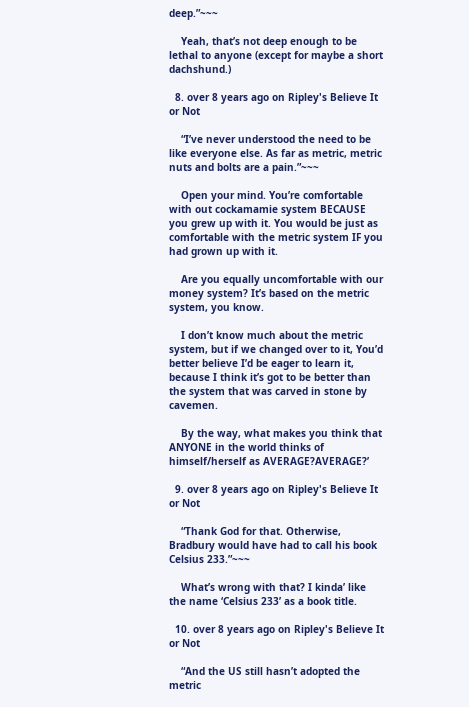deep.”~~~

    Yeah, that’s not deep enough to be lethal to anyone (except for maybe a short dachshund.)

  8. over 8 years ago on Ripley's Believe It or Not

    “I’ve never understood the need to be like everyone else. As far as metric, metric nuts and bolts are a pain.”~~~

    Open your mind. You’re comfortable with out cockamamie system BECAUSE you grew up with it. You would be just as comfortable with the metric system IF you had grown up with it.

    Are you equally uncomfortable with our money system? It’s based on the metric system, you know.

    I don’t know much about the metric system, but if we changed over to it, You’d better believe I’d be eager to learn it, because I think it’s got to be better than the system that was carved in stone by cavemen.

    By the way, what makes you think that ANYONE in the world thinks of himself/herself as AVERAGE?AVERAGE?’

  9. over 8 years ago on Ripley's Believe It or Not

    “Thank God for that. Otherwise, Bradbury would have had to call his book Celsius 233.”~~~

    What’s wrong with that? I kinda’ like the name ‘Celsius 233’ as a book title.

  10. over 8 years ago on Ripley's Believe It or Not

    “And the US still hasn’t adopted the metric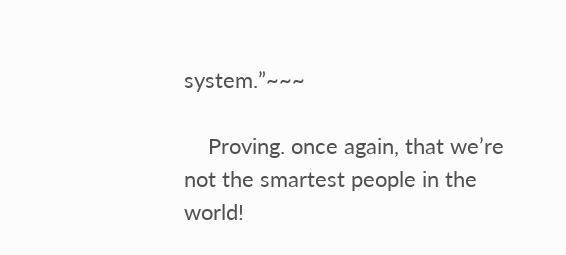system.”~~~

    Proving. once again, that we’re not the smartest people in the world!